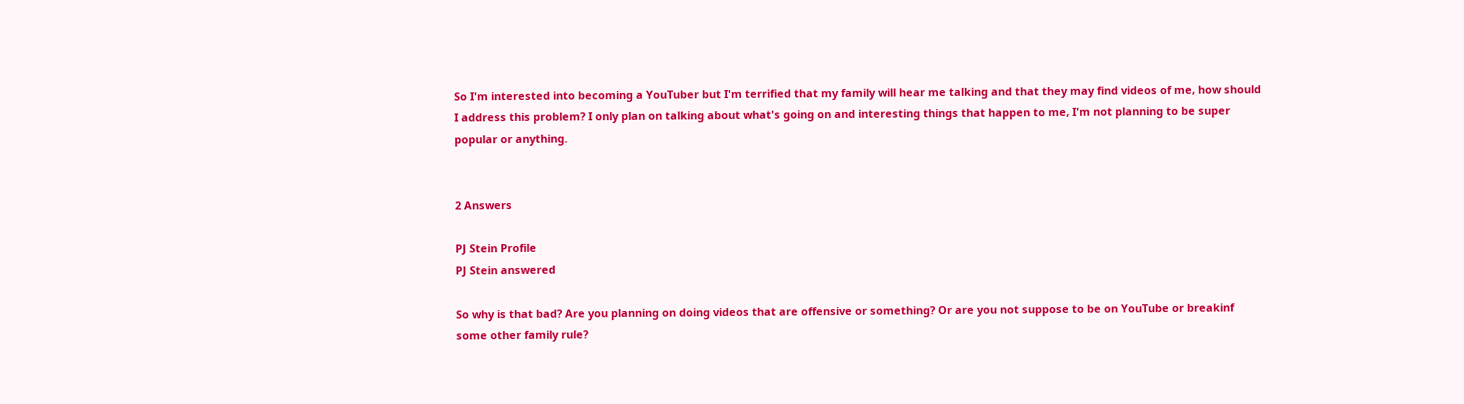So I'm interested into becoming a YouTuber but I'm terrified that my family will hear me talking and that they may find videos of me, how should I address this problem? I only plan on talking about what's going on and interesting things that happen to me, I'm not planning to be super popular or anything.


2 Answers

PJ Stein Profile
PJ Stein answered

So why is that bad? Are you planning on doing videos that are offensive or something? Or are you not suppose to be on YouTube or breakinf some other family rule?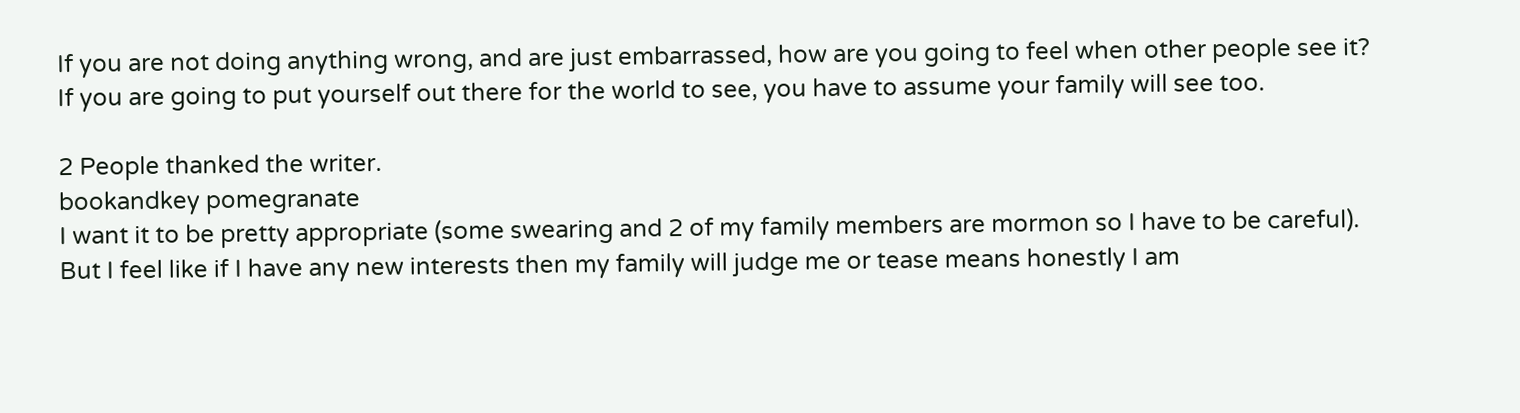If you are not doing anything wrong, and are just embarrassed, how are you going to feel when other people see it? If you are going to put yourself out there for the world to see, you have to assume your family will see too.

2 People thanked the writer.
bookandkey pomegranate
I want it to be pretty appropriate (some swearing and 2 of my family members are mormon so I have to be careful). But I feel like if I have any new interests then my family will judge me or tease means honestly I am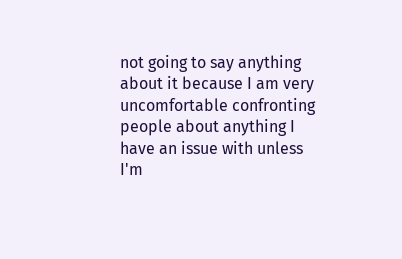not going to say anything about it because I am very uncomfortable confronting people about anything I have an issue with unless I'm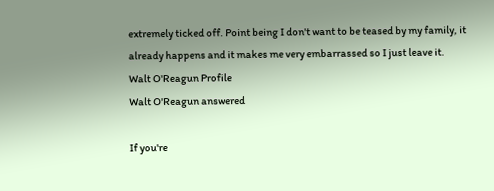extremely ticked off. Point being I don't want to be teased by my family, it already happens and it makes me very embarrassed so I just leave it.
Walt O'Reagun Profile
Walt O'Reagun answered

If you're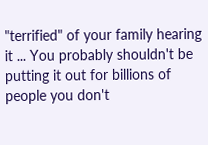"terrified" of your family hearing it ... You probably shouldn't be putting it out for billions of people you don't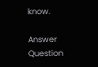know.

Answer Question